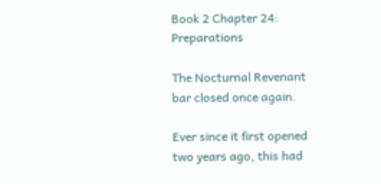Book 2 Chapter 24: Preparations

The Nocturnal Revenant bar closed once again.

Ever since it first opened two years ago, this had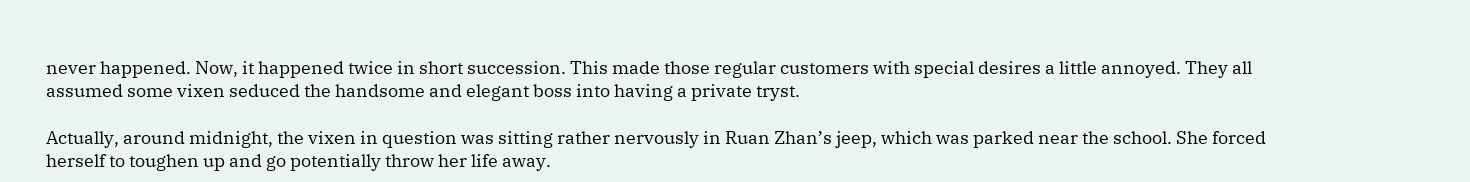never happened. Now, it happened twice in short succession. This made those regular customers with special desires a little annoyed. They all assumed some vixen seduced the handsome and elegant boss into having a private tryst.

Actually, around midnight, the vixen in question was sitting rather nervously in Ruan Zhan’s jeep, which was parked near the school. She forced herself to toughen up and go potentially throw her life away.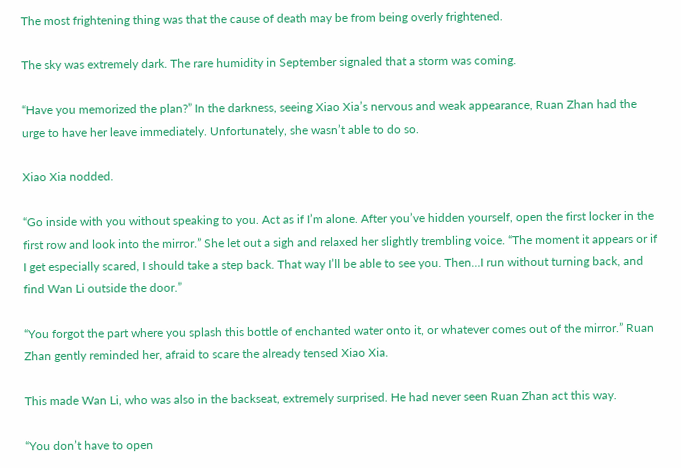The most frightening thing was that the cause of death may be from being overly frightened.

The sky was extremely dark. The rare humidity in September signaled that a storm was coming.

“Have you memorized the plan?” In the darkness, seeing Xiao Xia’s nervous and weak appearance, Ruan Zhan had the urge to have her leave immediately. Unfortunately, she wasn’t able to do so.

Xiao Xia nodded.

“Go inside with you without speaking to you. Act as if I’m alone. After you’ve hidden yourself, open the first locker in the first row and look into the mirror.” She let out a sigh and relaxed her slightly trembling voice. “The moment it appears or if I get especially scared, I should take a step back. That way I’ll be able to see you. Then…I run without turning back, and find Wan Li outside the door.”

“You forgot the part where you splash this bottle of enchanted water onto it, or whatever comes out of the mirror.” Ruan Zhan gently reminded her, afraid to scare the already tensed Xiao Xia.

This made Wan Li, who was also in the backseat, extremely surprised. He had never seen Ruan Zhan act this way.

“You don’t have to open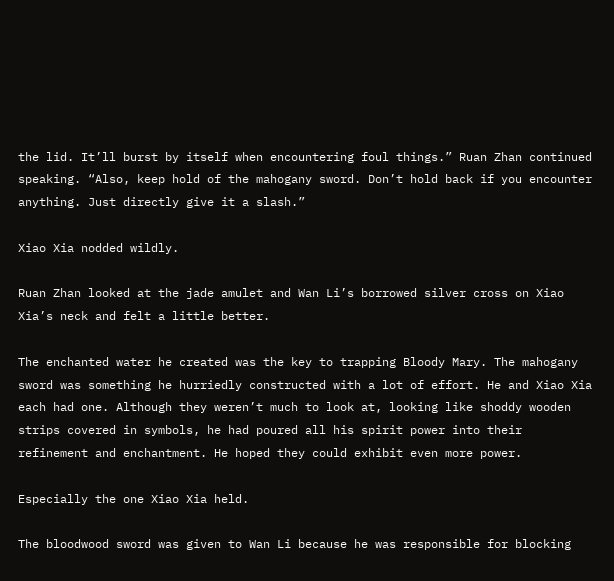the lid. It’ll burst by itself when encountering foul things.” Ruan Zhan continued speaking. “Also, keep hold of the mahogany sword. Don’t hold back if you encounter anything. Just directly give it a slash.”

Xiao Xia nodded wildly.

Ruan Zhan looked at the jade amulet and Wan Li’s borrowed silver cross on Xiao Xia’s neck and felt a little better.

The enchanted water he created was the key to trapping Bloody Mary. The mahogany sword was something he hurriedly constructed with a lot of effort. He and Xiao Xia each had one. Although they weren’t much to look at, looking like shoddy wooden strips covered in symbols, he had poured all his spirit power into their refinement and enchantment. He hoped they could exhibit even more power.

Especially the one Xiao Xia held.

The bloodwood sword was given to Wan Li because he was responsible for blocking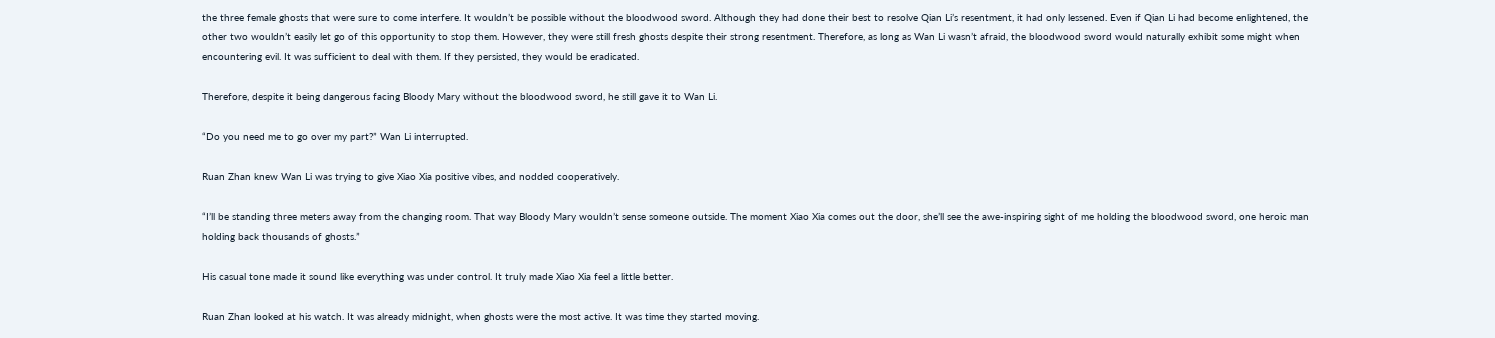the three female ghosts that were sure to come interfere. It wouldn’t be possible without the bloodwood sword. Although they had done their best to resolve Qian Li’s resentment, it had only lessened. Even if Qian Li had become enlightened, the other two wouldn’t easily let go of this opportunity to stop them. However, they were still fresh ghosts despite their strong resentment. Therefore, as long as Wan Li wasn’t afraid, the bloodwood sword would naturally exhibit some might when encountering evil. It was sufficient to deal with them. If they persisted, they would be eradicated.

Therefore, despite it being dangerous facing Bloody Mary without the bloodwood sword, he still gave it to Wan Li.

“Do you need me to go over my part?” Wan Li interrupted.

Ruan Zhan knew Wan Li was trying to give Xiao Xia positive vibes, and nodded cooperatively.

“I’ll be standing three meters away from the changing room. That way Bloody Mary wouldn’t sense someone outside. The moment Xiao Xia comes out the door, she’ll see the awe-inspiring sight of me holding the bloodwood sword, one heroic man holding back thousands of ghosts.”

His casual tone made it sound like everything was under control. It truly made Xiao Xia feel a little better.

Ruan Zhan looked at his watch. It was already midnight, when ghosts were the most active. It was time they started moving.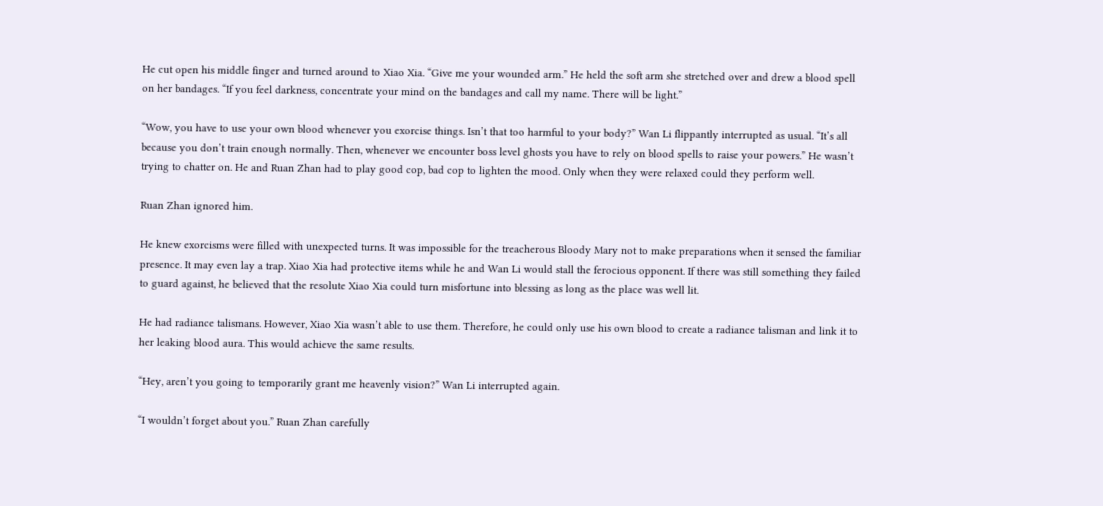He cut open his middle finger and turned around to Xiao Xia. “Give me your wounded arm.” He held the soft arm she stretched over and drew a blood spell on her bandages. “If you feel darkness, concentrate your mind on the bandages and call my name. There will be light.”

“Wow, you have to use your own blood whenever you exorcise things. Isn’t that too harmful to your body?” Wan Li flippantly interrupted as usual. “It’s all because you don’t train enough normally. Then, whenever we encounter boss level ghosts you have to rely on blood spells to raise your powers.” He wasn’t trying to chatter on. He and Ruan Zhan had to play good cop, bad cop to lighten the mood. Only when they were relaxed could they perform well.

Ruan Zhan ignored him.

He knew exorcisms were filled with unexpected turns. It was impossible for the treacherous Bloody Mary not to make preparations when it sensed the familiar presence. It may even lay a trap. Xiao Xia had protective items while he and Wan Li would stall the ferocious opponent. If there was still something they failed to guard against, he believed that the resolute Xiao Xia could turn misfortune into blessing as long as the place was well lit.

He had radiance talismans. However, Xiao Xia wasn’t able to use them. Therefore, he could only use his own blood to create a radiance talisman and link it to her leaking blood aura. This would achieve the same results.

“Hey, aren’t you going to temporarily grant me heavenly vision?” Wan Li interrupted again.

“I wouldn’t forget about you.” Ruan Zhan carefully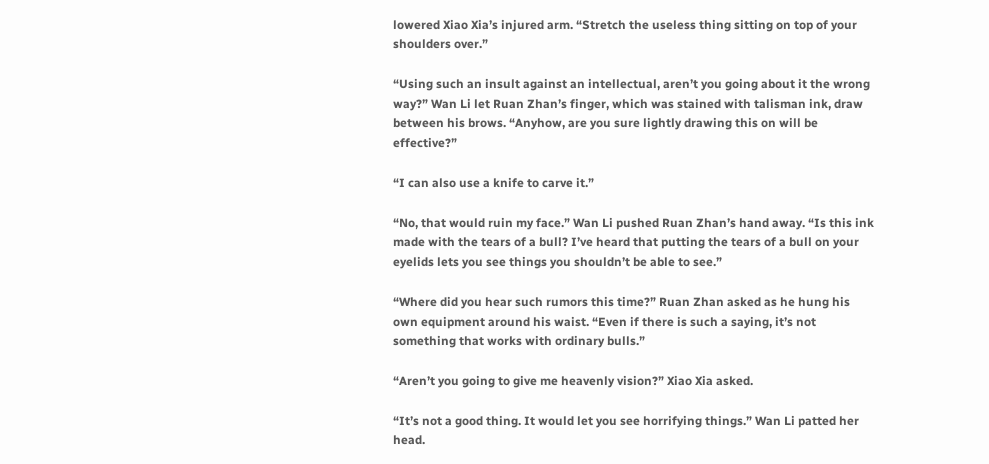lowered Xiao Xia’s injured arm. “Stretch the useless thing sitting on top of your shoulders over.”

“Using such an insult against an intellectual, aren’t you going about it the wrong way?” Wan Li let Ruan Zhan’s finger, which was stained with talisman ink, draw between his brows. “Anyhow, are you sure lightly drawing this on will be effective?”

“I can also use a knife to carve it.”

“No, that would ruin my face.” Wan Li pushed Ruan Zhan’s hand away. “Is this ink made with the tears of a bull? I’ve heard that putting the tears of a bull on your eyelids lets you see things you shouldn’t be able to see.”

“Where did you hear such rumors this time?” Ruan Zhan asked as he hung his own equipment around his waist. “Even if there is such a saying, it’s not something that works with ordinary bulls.”

“Aren’t you going to give me heavenly vision?” Xiao Xia asked.

“It’s not a good thing. It would let you see horrifying things.” Wan Li patted her head.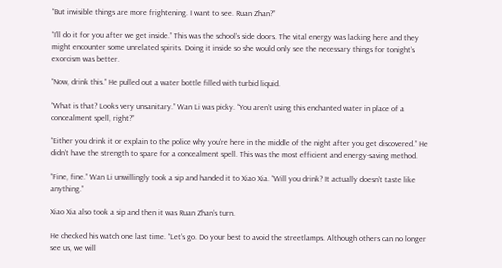“But invisible things are more frightening. I want to see. Ruan Zhan?”

“I’ll do it for you after we get inside.” This was the school’s side doors. The vital energy was lacking here and they might encounter some unrelated spirits. Doing it inside so she would only see the necessary things for tonight’s exorcism was better.

“Now, drink this.” He pulled out a water bottle filled with turbid liquid.

“What is that? Looks very unsanitary.” Wan Li was picky. “You aren’t using this enchanted water in place of a concealment spell, right?”

“Either you drink it or explain to the police why you’re here in the middle of the night after you get discovered.” He didn’t have the strength to spare for a concealment spell. This was the most efficient and energy-saving method.

“Fine, fine.” Wan Li unwillingly took a sip and handed it to Xiao Xia. “Will you drink? It actually doesn’t taste like anything.”

Xiao Xia also took a sip and then it was Ruan Zhan’s turn.

He checked his watch one last time. “Let’s go. Do your best to avoid the streetlamps. Although others can no longer see us, we will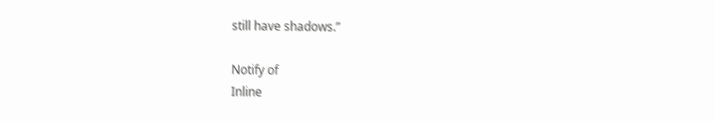still have shadows.”

Notify of
Inline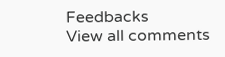Feedbacks
View all comments